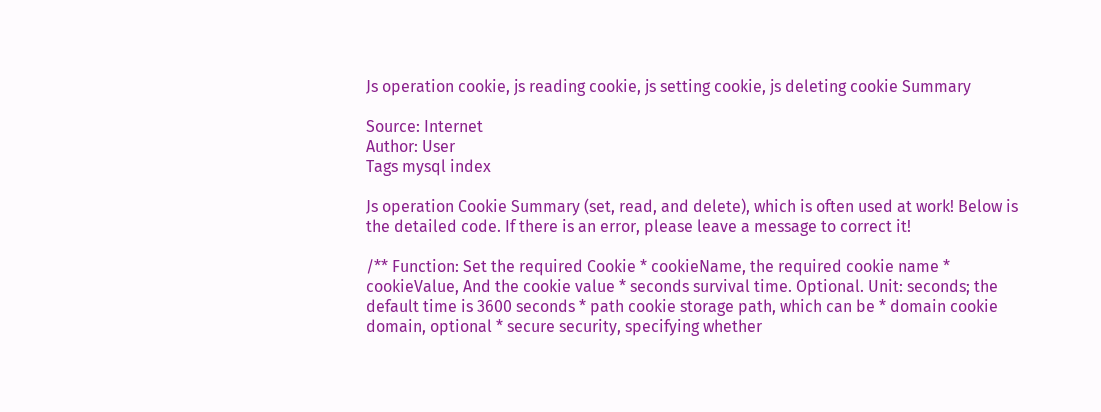Js operation cookie, js reading cookie, js setting cookie, js deleting cookie Summary

Source: Internet
Author: User
Tags mysql index

Js operation Cookie Summary (set, read, and delete), which is often used at work! Below is the detailed code. If there is an error, please leave a message to correct it!

/** Function: Set the required Cookie * cookieName, the required cookie name * cookieValue, And the cookie value * seconds survival time. Optional. Unit: seconds; the default time is 3600 seconds * path cookie storage path, which can be * domain cookie domain, optional * secure security, specifying whether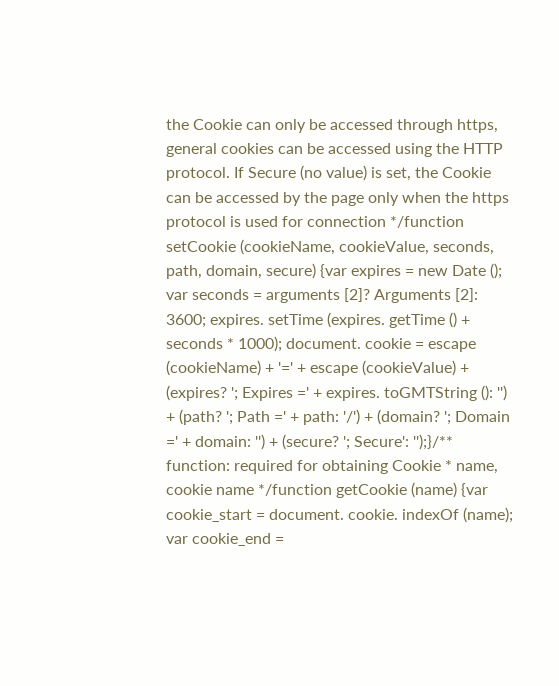the Cookie can only be accessed through https, general cookies can be accessed using the HTTP protocol. If Secure (no value) is set, the Cookie can be accessed by the page only when the https protocol is used for connection */function setCookie (cookieName, cookieValue, seconds, path, domain, secure) {var expires = new Date (); var seconds = arguments [2]? Arguments [2]: 3600; expires. setTime (expires. getTime () + seconds * 1000); document. cookie = escape (cookieName) + '=' + escape (cookieValue) + (expires? '; Expires =' + expires. toGMTString (): '') + (path? '; Path =' + path: '/') + (domain? '; Domain =' + domain: '') + (secure? '; Secure': '');}/** function: required for obtaining Cookie * name, cookie name */function getCookie (name) {var cookie_start = document. cookie. indexOf (name); var cookie_end =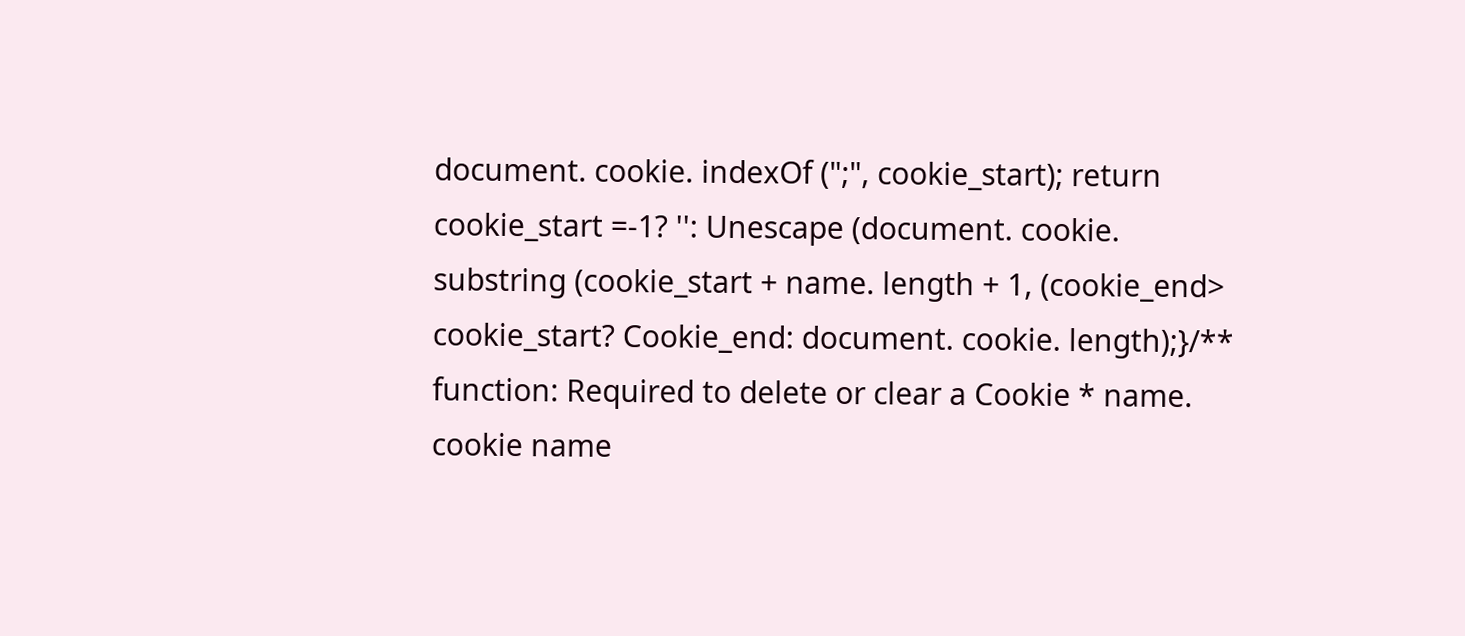document. cookie. indexOf (";", cookie_start); return cookie_start =-1? '': Unescape (document. cookie. substring (cookie_start + name. length + 1, (cookie_end> cookie_start? Cookie_end: document. cookie. length);}/** function: Required to delete or clear a Cookie * name. cookie name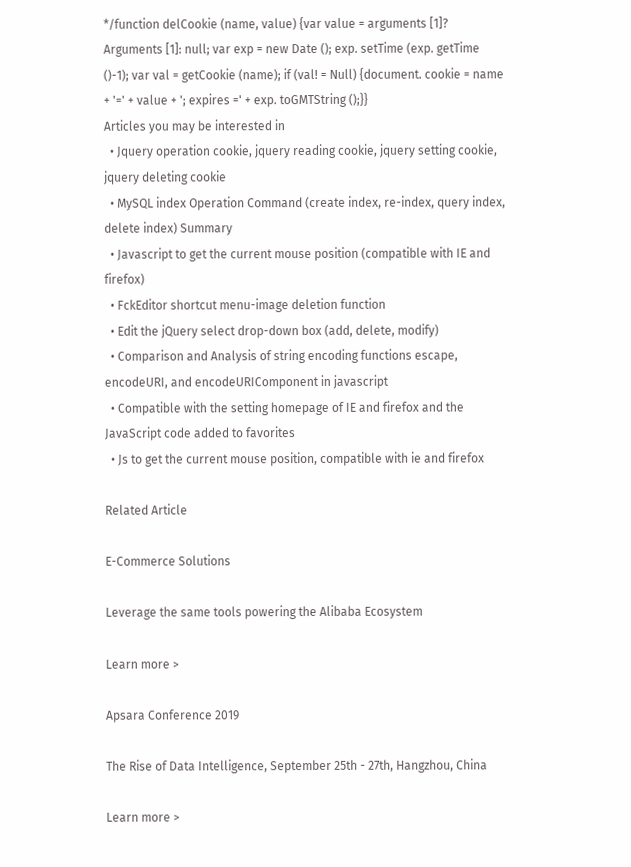*/function delCookie (name, value) {var value = arguments [1]? Arguments [1]: null; var exp = new Date (); exp. setTime (exp. getTime ()-1); var val = getCookie (name); if (val! = Null) {document. cookie = name + '=' + value + '; expires =' + exp. toGMTString ();}}
Articles you may be interested in
  • Jquery operation cookie, jquery reading cookie, jquery setting cookie, jquery deleting cookie
  • MySQL index Operation Command (create index, re-index, query index, delete index) Summary
  • Javascript to get the current mouse position (compatible with IE and firefox)
  • FckEditor shortcut menu-image deletion function
  • Edit the jQuery select drop-down box (add, delete, modify)
  • Comparison and Analysis of string encoding functions escape, encodeURI, and encodeURIComponent in javascript
  • Compatible with the setting homepage of IE and firefox and the JavaScript code added to favorites
  • Js to get the current mouse position, compatible with ie and firefox

Related Article

E-Commerce Solutions

Leverage the same tools powering the Alibaba Ecosystem

Learn more >

Apsara Conference 2019

The Rise of Data Intelligence, September 25th - 27th, Hangzhou, China

Learn more >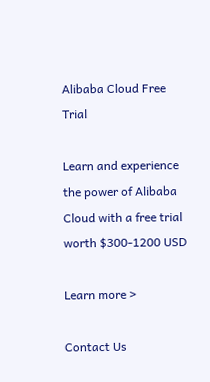Alibaba Cloud Free Trial

Learn and experience the power of Alibaba Cloud with a free trial worth $300-1200 USD

Learn more >

Contact Us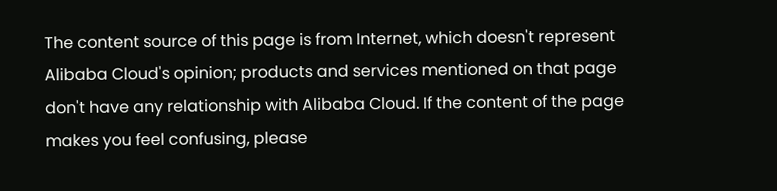The content source of this page is from Internet, which doesn't represent Alibaba Cloud's opinion; products and services mentioned on that page don't have any relationship with Alibaba Cloud. If the content of the page makes you feel confusing, please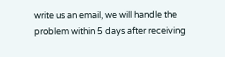write us an email, we will handle the problem within 5 days after receiving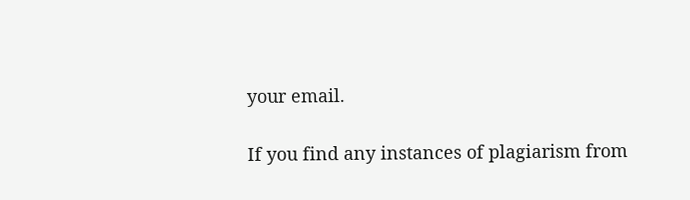your email.

If you find any instances of plagiarism from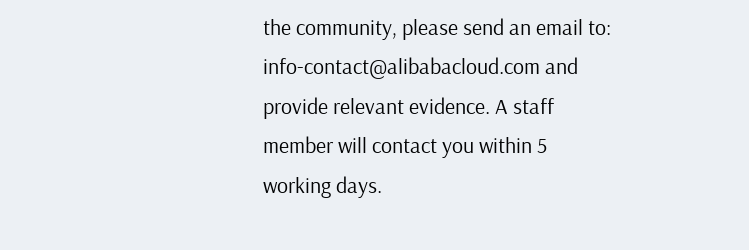the community, please send an email to: info-contact@alibabacloud.com and provide relevant evidence. A staff member will contact you within 5 working days.